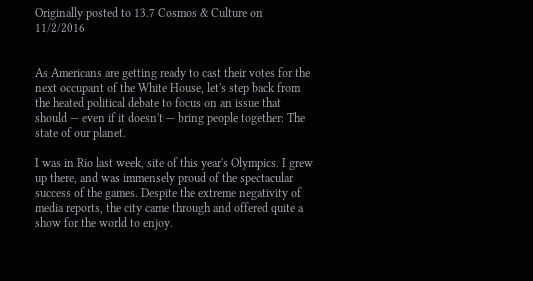Originally posted to 13.7 Cosmos & Culture on 11/2/2016


As Americans are getting ready to cast their votes for the next occupant of the White House, let's step back from the heated political debate to focus on an issue that should — even if it doesn't — bring people together: The state of our planet.

I was in Rio last week, site of this year's Olympics. I grew up there, and was immensely proud of the spectacular success of the games. Despite the extreme negativity of media reports, the city came through and offered quite a show for the world to enjoy.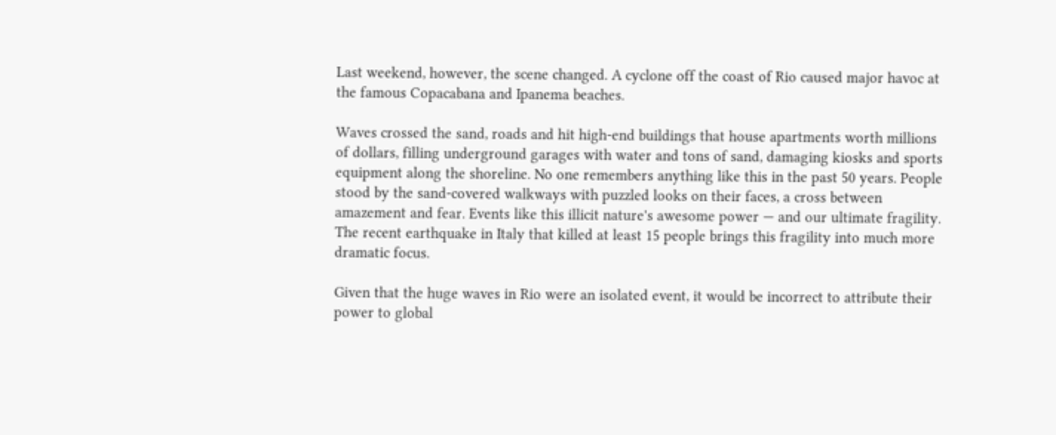Last weekend, however, the scene changed. A cyclone off the coast of Rio caused major havoc at the famous Copacabana and Ipanema beaches.

Waves crossed the sand, roads and hit high-end buildings that house apartments worth millions of dollars, filling underground garages with water and tons of sand, damaging kiosks and sports equipment along the shoreline. No one remembers anything like this in the past 50 years. People stood by the sand-covered walkways with puzzled looks on their faces, a cross between amazement and fear. Events like this illicit nature's awesome power — and our ultimate fragility. The recent earthquake in Italy that killed at least 15 people brings this fragility into much more dramatic focus.

Given that the huge waves in Rio were an isolated event, it would be incorrect to attribute their power to global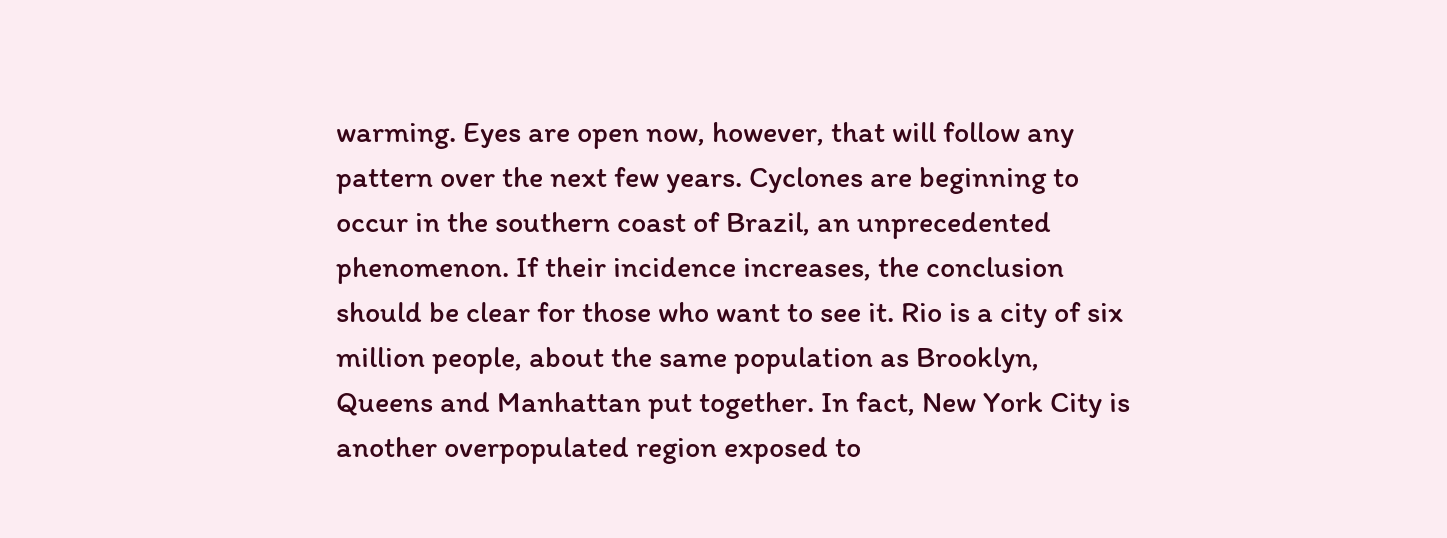warming. Eyes are open now, however, that will follow any pattern over the next few years. Cyclones are beginning to occur in the southern coast of Brazil, an unprecedented phenomenon. If their incidence increases, the conclusion should be clear for those who want to see it. Rio is a city of six million people, about the same population as Brooklyn, Queens and Manhattan put together. In fact, New York City is another overpopulated region exposed to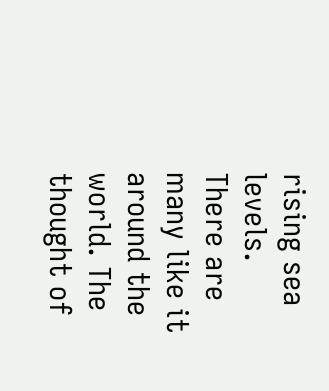rising sea levels. There are many like it around the world. The thought of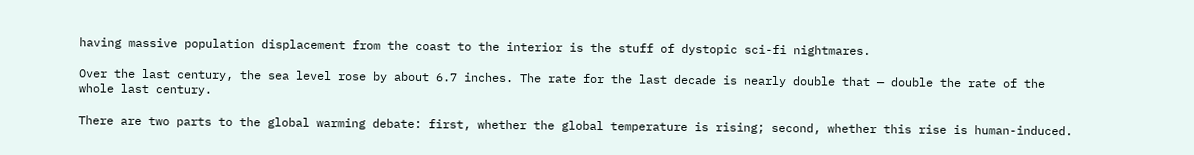having massive population displacement from the coast to the interior is the stuff of dystopic sci-fi nightmares.

Over the last century, the sea level rose by about 6.7 inches. The rate for the last decade is nearly double that — double the rate of the whole last century.

There are two parts to the global warming debate: first, whether the global temperature is rising; second, whether this rise is human-induced.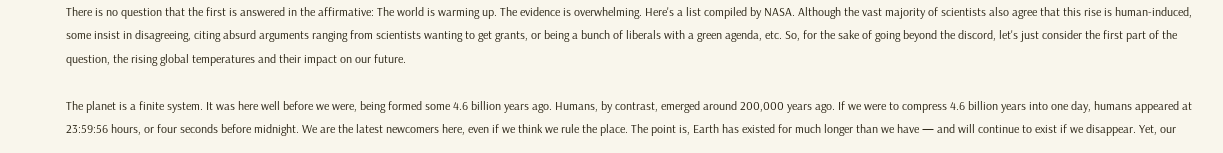There is no question that the first is answered in the affirmative: The world is warming up. The evidence is overwhelming. Here's a list compiled by NASA. Although the vast majority of scientists also agree that this rise is human-induced, some insist in disagreeing, citing absurd arguments ranging from scientists wanting to get grants, or being a bunch of liberals with a green agenda, etc. So, for the sake of going beyond the discord, let's just consider the first part of the question, the rising global temperatures and their impact on our future.

The planet is a finite system. It was here well before we were, being formed some 4.6 billion years ago. Humans, by contrast, emerged around 200,000 years ago. If we were to compress 4.6 billion years into one day, humans appeared at 23:59:56 hours, or four seconds before midnight. We are the latest newcomers here, even if we think we rule the place. The point is, Earth has existed for much longer than we have — and will continue to exist if we disappear. Yet, our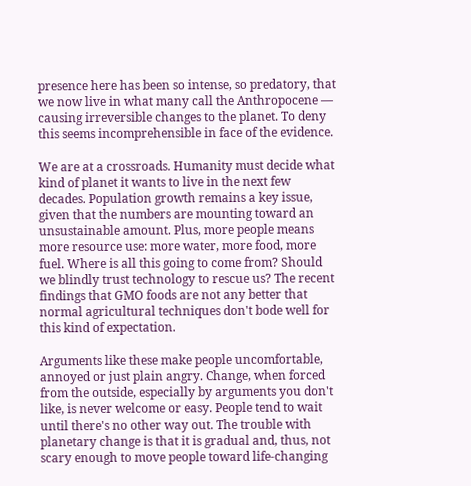presence here has been so intense, so predatory, that we now live in what many call the Anthropocene — causing irreversible changes to the planet. To deny this seems incomprehensible in face of the evidence.

We are at a crossroads. Humanity must decide what kind of planet it wants to live in the next few decades. Population growth remains a key issue, given that the numbers are mounting toward an unsustainable amount. Plus, more people means more resource use: more water, more food, more fuel. Where is all this going to come from? Should we blindly trust technology to rescue us? The recent findings that GMO foods are not any better that normal agricultural techniques don't bode well for this kind of expectation.

Arguments like these make people uncomfortable, annoyed or just plain angry. Change, when forced from the outside, especially by arguments you don't like, is never welcome or easy. People tend to wait until there's no other way out. The trouble with planetary change is that it is gradual and, thus, not scary enough to move people toward life-changing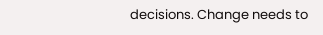decisions. Change needs to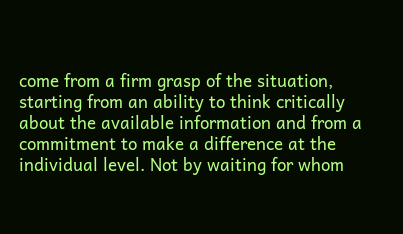come from a firm grasp of the situation, starting from an ability to think critically about the available information and from a commitment to make a difference at the individual level. Not by waiting for whom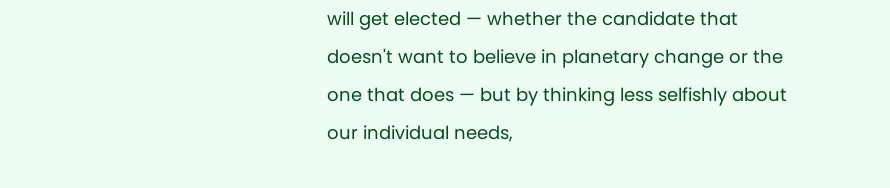will get elected — whether the candidate that doesn't want to believe in planetary change or the one that does — but by thinking less selfishly about our individual needs,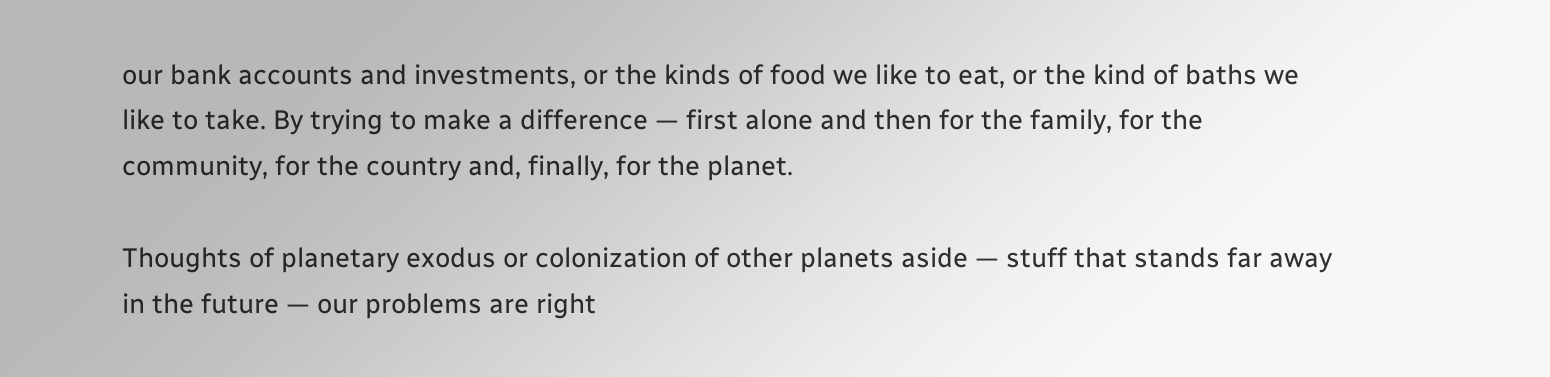our bank accounts and investments, or the kinds of food we like to eat, or the kind of baths we like to take. By trying to make a difference — first alone and then for the family, for the community, for the country and, finally, for the planet.

Thoughts of planetary exodus or colonization of other planets aside — stuff that stands far away in the future — our problems are right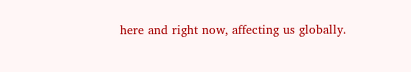here and right now, affecting us globally.